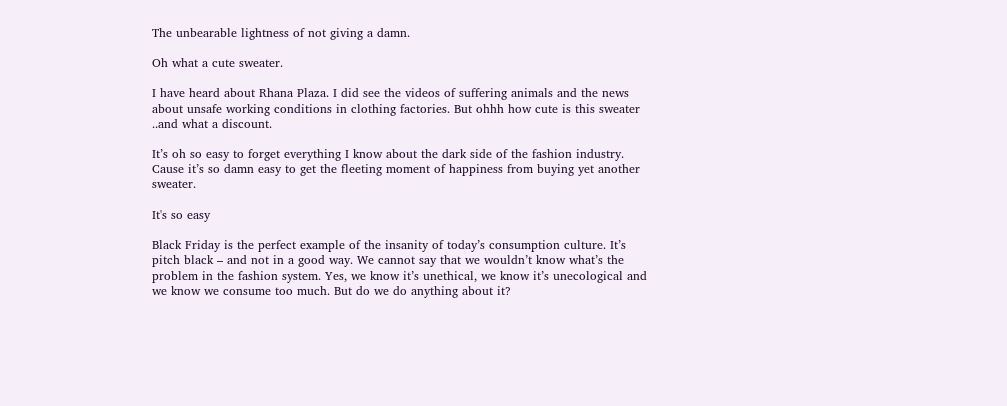The unbearable lightness of not giving a damn.

Oh what a cute sweater.

I have heard about Rhana Plaza. I did see the videos of suffering animals and the news about unsafe working conditions in clothing factories. But ohhh how cute is this sweater ..and what a discount.

It’s oh so easy to forget everything I know about the dark side of the fashion industry. Cause it’s so damn easy to get the fleeting moment of happiness from buying yet another sweater.

It's so easy

Black Friday is the perfect example of the insanity of today’s consumption culture. It’s pitch black – and not in a good way. We cannot say that we wouldn’t know what’s the problem in the fashion system. Yes, we know it’s unethical, we know it’s unecological and we know we consume too much. But do we do anything about it?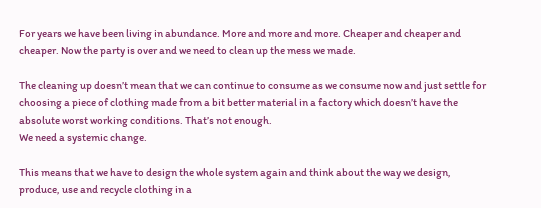For years we have been living in abundance. More and more and more. Cheaper and cheaper and cheaper. Now the party is over and we need to clean up the mess we made.

The cleaning up doesn’t mean that we can continue to consume as we consume now and just settle for choosing a piece of clothing made from a bit better material in a factory which doesn’t have the absolute worst working conditions. That’s not enough.
We need a systemic change.

This means that we have to design the whole system again and think about the way we design, produce, use and recycle clothing in a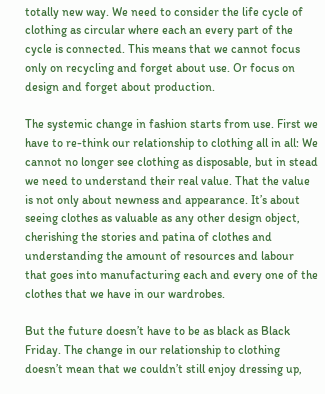totally new way. We need to consider the life cycle of clothing as circular where each an every part of the cycle is connected. This means that we cannot focus only on recycling and forget about use. Or focus on design and forget about production.

The systemic change in fashion starts from use. First we have to re-think our relationship to clothing all in all: We cannot no longer see clothing as disposable, but in stead we need to understand their real value. That the value is not only about newness and appearance. It’s about seeing clothes as valuable as any other design object, cherishing the stories and patina of clothes and understanding the amount of resources and labour that goes into manufacturing each and every one of the clothes that we have in our wardrobes.

But the future doesn’t have to be as black as Black Friday. The change in our relationship to clothing doesn’t mean that we couldn’t still enjoy dressing up,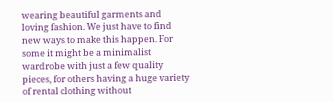wearing beautiful garments and loving fashion. We just have to find new ways to make this happen. For some it might be a minimalist wardrobe with just a few quality pieces, for others having a huge variety of rental clothing without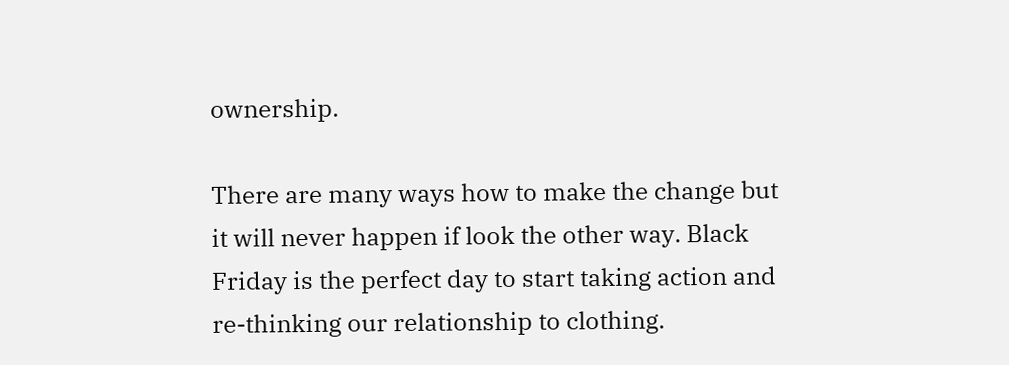ownership.

There are many ways how to make the change but it will never happen if look the other way. Black Friday is the perfect day to start taking action and re-thinking our relationship to clothing.